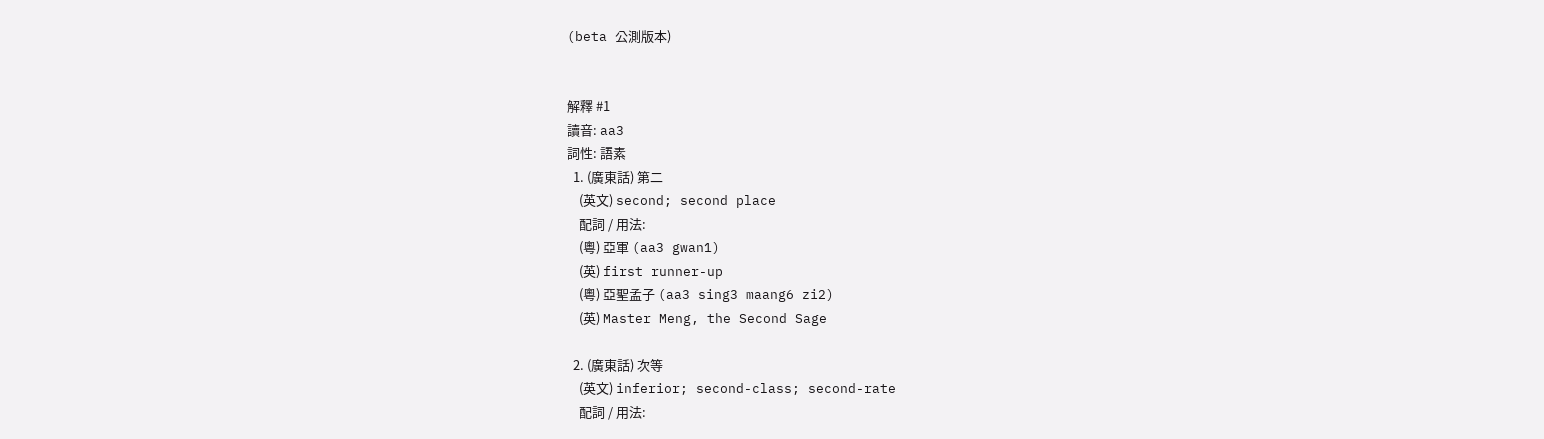(beta 公測版本)


解釋 #1
讀音: aa3
詞性: 語素
  1. (廣東話) 第二
    (英文) second; second place
    配詞 / 用法:
    (粵) 亞軍 (aa3 gwan1)
    (英) first runner-up
    (粵) 亞聖孟子 (aa3 sing3 maang6 zi2)
    (英) Master Meng, the Second Sage

  2. (廣東話) 次等
    (英文) inferior; second-class; second-rate
    配詞 / 用法: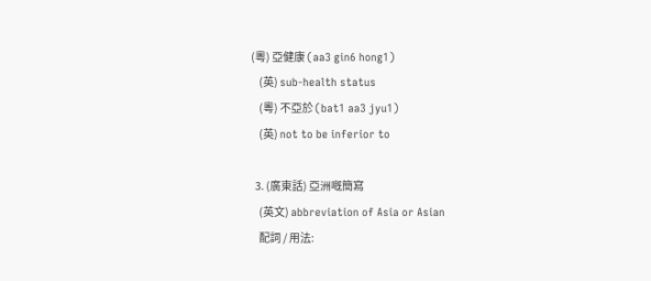(粵) 亞健康 (aa3 gin6 hong1)
    (英) sub-health status
    (粵) 不亞於 (bat1 aa3 jyu1)
    (英) not to be inferior to

  3. (廣東話) 亞洲嘅簡寫
    (英文) abbreviation of Asia or Asian
    配詞 / 用法: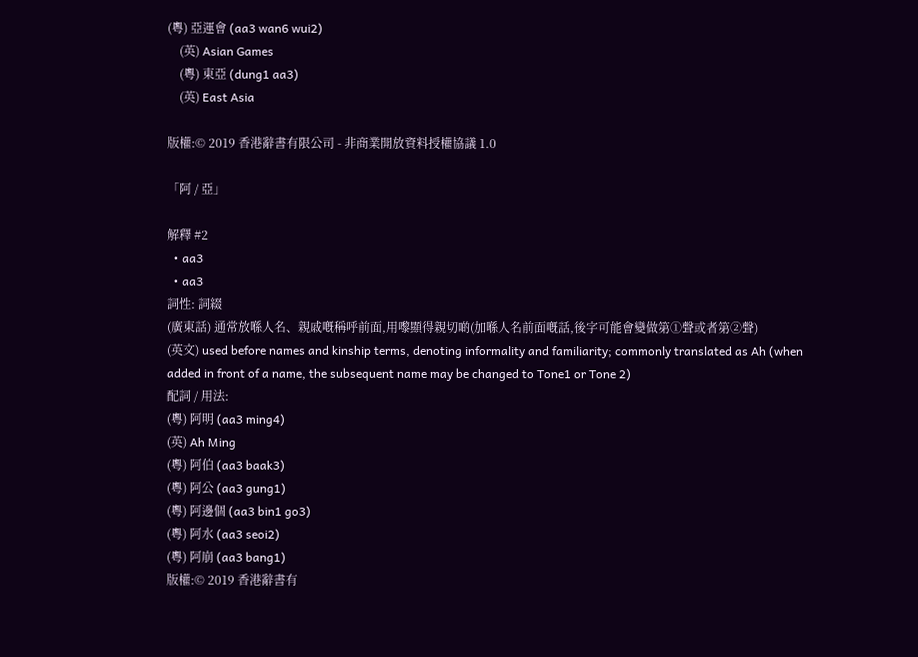(粵) 亞運會 (aa3 wan6 wui2)
    (英) Asian Games
    (粵) 東亞 (dung1 aa3)
    (英) East Asia

版權:© 2019 香港辭書有限公司 - 非商業開放資料授權協議 1.0

「阿 / 亞」

解釋 #2
  • aa3
  • aa3
詞性: 詞綴
(廣東話) 通常放喺人名、親戚嘅稱呼前面,用嚟顯得親切啲(加喺人名前面嘅話,後字可能會變做第①聲或者第②聲)
(英文) used before names and kinship terms, denoting informality and familiarity; commonly translated as Ah (when added in front of a name, the subsequent name may be changed to Tone1 or Tone 2)
配詞 / 用法:
(粵) 阿明 (aa3 ming4)
(英) Ah Ming
(粵) 阿伯 (aa3 baak3)
(粵) 阿公 (aa3 gung1)
(粵) 阿邊個 (aa3 bin1 go3)
(粵) 阿水 (aa3 seoi2)
(粵) 阿崩 (aa3 bang1)
版權:© 2019 香港辭書有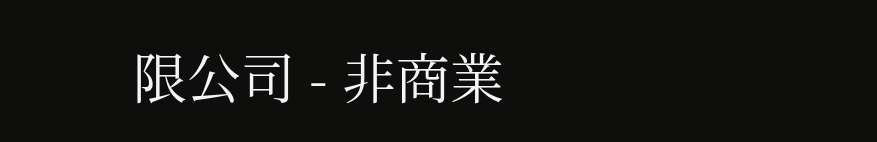限公司 - 非商業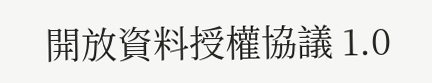開放資料授權協議 1.0